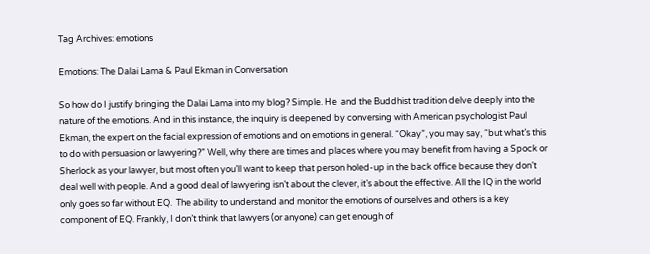Tag Archives: emotions

Emotions: The Dalai Lama & Paul Ekman in Conversation

So how do I justify bringing the Dalai Lama into my blog? Simple. He  and the Buddhist tradition delve deeply into the nature of the emotions. And in this instance, the inquiry is deepened by conversing with American psychologist Paul Ekman, the expert on the facial expression of emotions and on emotions in general. “Okay”, you may say, “but what’s this to do with persuasion or lawyering?” Well, why there are times and places where you may benefit from having a Spock or Sherlock as your lawyer, but most often you’ll want to keep that person holed-up in the back office because they don’t deal well with people. And a good deal of lawyering isn’t about the clever, it’s about the effective. All the IQ in the world only goes so far without EQ.  The ability to understand and monitor the emotions of ourselves and others is a key component of EQ. Frankly, I don’t think that lawyers (or anyone) can get enough of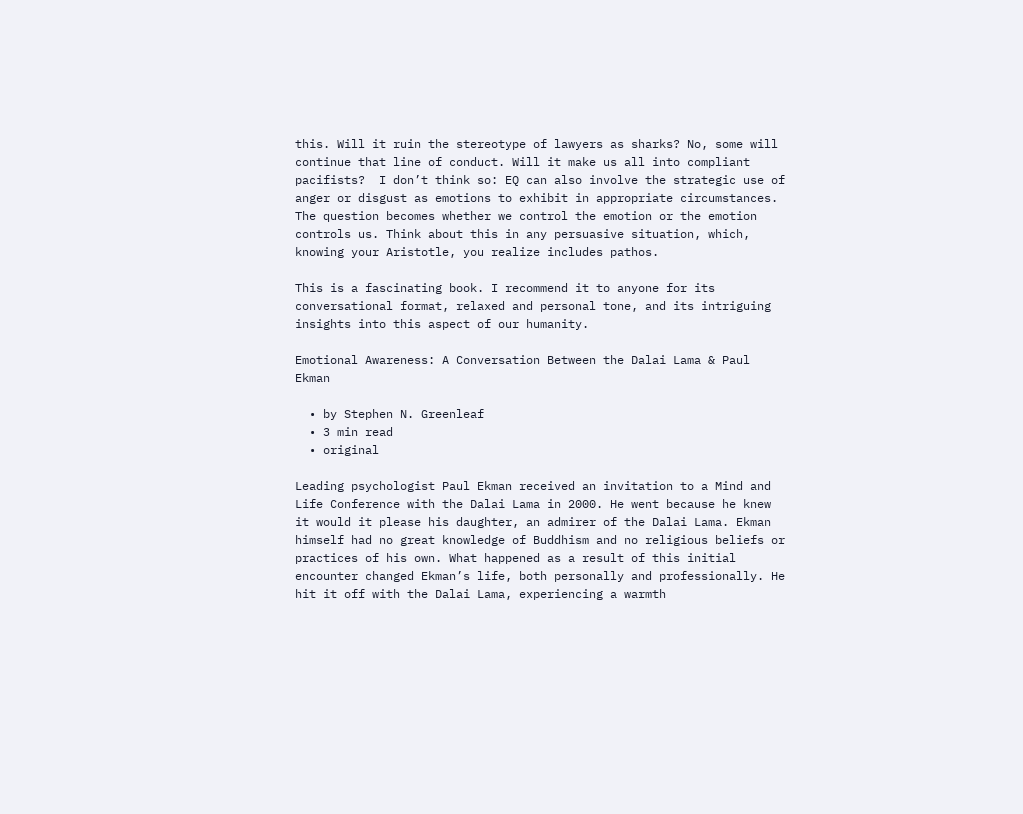this. Will it ruin the stereotype of lawyers as sharks? No, some will continue that line of conduct. Will it make us all into compliant pacifists?  I don’t think so: EQ can also involve the strategic use of anger or disgust as emotions to exhibit in appropriate circumstances. The question becomes whether we control the emotion or the emotion controls us. Think about this in any persuasive situation, which, knowing your Aristotle, you realize includes pathos.

This is a fascinating book. I recommend it to anyone for its conversational format, relaxed and personal tone, and its intriguing insights into this aspect of our humanity.

Emotional Awareness: A Conversation Between the Dalai Lama & Paul Ekman

  • by Stephen N. Greenleaf
  • 3 min read
  • original

Leading psychologist Paul Ekman received an invitation to a Mind and Life Conference with the Dalai Lama in 2000. He went because he knew it would it please his daughter, an admirer of the Dalai Lama. Ekman himself had no great knowledge of Buddhism and no religious beliefs or practices of his own. What happened as a result of this initial encounter changed Ekman’s life, both personally and professionally. He hit it off with the Dalai Lama, experiencing a warmth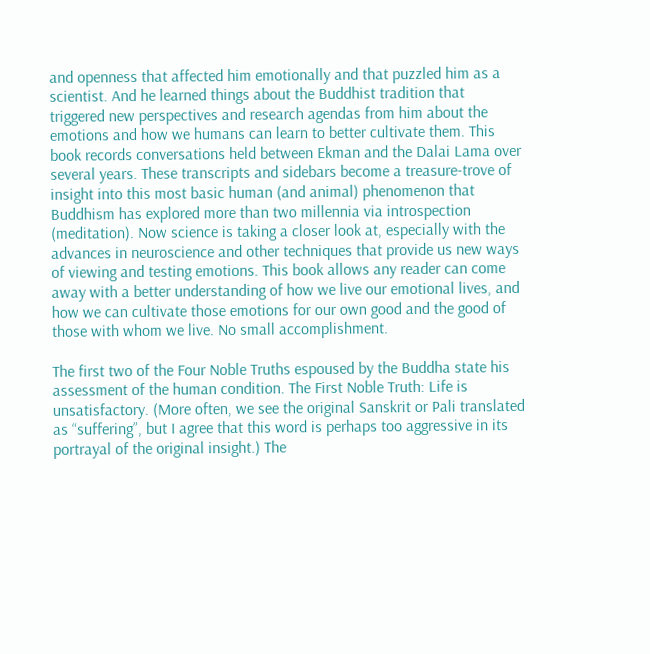and openness that affected him emotionally and that puzzled him as a scientist. And he learned things about the Buddhist tradition that triggered new perspectives and research agendas from him about the emotions and how we humans can learn to better cultivate them. This book records conversations held between Ekman and the Dalai Lama over several years. These transcripts and sidebars become a treasure-trove of insight into this most basic human (and animal) phenomenon that Buddhism has explored more than two millennia via introspection (meditation). Now science is taking a closer look at, especially with the advances in neuroscience and other techniques that provide us new ways of viewing and testing emotions. This book allows any reader can come away with a better understanding of how we live our emotional lives, and how we can cultivate those emotions for our own good and the good of those with whom we live. No small accomplishment.

The first two of the Four Noble Truths espoused by the Buddha state his assessment of the human condition. The First Noble Truth: Life is unsatisfactory. (More often, we see the original Sanskrit or Pali translated as “suffering”, but I agree that this word is perhaps too aggressive in its portrayal of the original insight.) The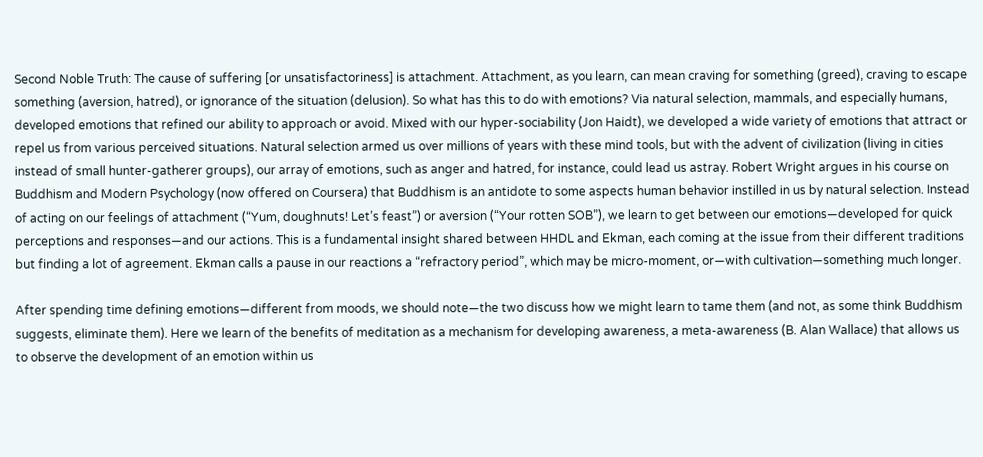Second Noble Truth: The cause of suffering [or unsatisfactoriness] is attachment. Attachment, as you learn, can mean craving for something (greed), craving to escape something (aversion, hatred), or ignorance of the situation (delusion). So what has this to do with emotions? Via natural selection, mammals, and especially humans, developed emotions that refined our ability to approach or avoid. Mixed with our hyper-sociability (Jon Haidt), we developed a wide variety of emotions that attract or repel us from various perceived situations. Natural selection armed us over millions of years with these mind tools, but with the advent of civilization (living in cities instead of small hunter-gatherer groups), our array of emotions, such as anger and hatred, for instance, could lead us astray. Robert Wright argues in his course on Buddhism and Modern Psychology (now offered on Coursera) that Buddhism is an antidote to some aspects human behavior instilled in us by natural selection. Instead of acting on our feelings of attachment (“Yum, doughnuts! Let’s feast”) or aversion (“Your rotten SOB”), we learn to get between our emotions—developed for quick perceptions and responses—and our actions. This is a fundamental insight shared between HHDL and Ekman, each coming at the issue from their different traditions but finding a lot of agreement. Ekman calls a pause in our reactions a “refractory period”, which may be micro-moment, or—with cultivation—something much longer.

After spending time defining emotions—different from moods, we should note—the two discuss how we might learn to tame them (and not, as some think Buddhism suggests, eliminate them). Here we learn of the benefits of meditation as a mechanism for developing awareness, a meta-awareness (B. Alan Wallace) that allows us to observe the development of an emotion within us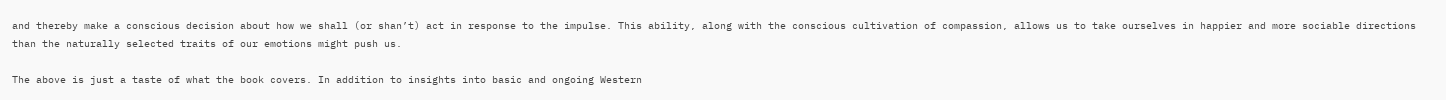and thereby make a conscious decision about how we shall (or shan’t) act in response to the impulse. This ability, along with the conscious cultivation of compassion, allows us to take ourselves in happier and more sociable directions than the naturally selected traits of our emotions might push us.

The above is just a taste of what the book covers. In addition to insights into basic and ongoing Western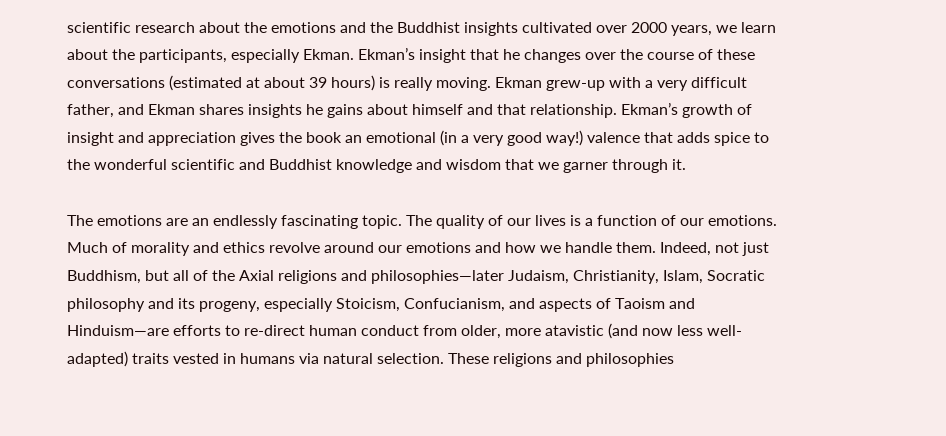scientific research about the emotions and the Buddhist insights cultivated over 2000 years, we learn about the participants, especially Ekman. Ekman’s insight that he changes over the course of these conversations (estimated at about 39 hours) is really moving. Ekman grew-up with a very difficult father, and Ekman shares insights he gains about himself and that relationship. Ekman’s growth of insight and appreciation gives the book an emotional (in a very good way!) valence that adds spice to the wonderful scientific and Buddhist knowledge and wisdom that we garner through it.

The emotions are an endlessly fascinating topic. The quality of our lives is a function of our emotions. Much of morality and ethics revolve around our emotions and how we handle them. Indeed, not just Buddhism, but all of the Axial religions and philosophies—later Judaism, Christianity, Islam, Socratic philosophy and its progeny, especially Stoicism, Confucianism, and aspects of Taoism and Hinduism—are efforts to re-direct human conduct from older, more atavistic (and now less well-adapted) traits vested in humans via natural selection. These religions and philosophies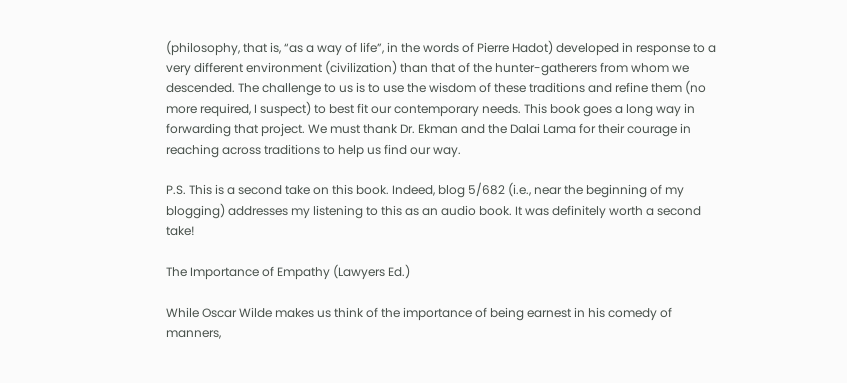(philosophy, that is, “as a way of life”, in the words of Pierre Hadot) developed in response to a very different environment (civilization) than that of the hunter-gatherers from whom we descended. The challenge to us is to use the wisdom of these traditions and refine them (no more required, I suspect) to best fit our contemporary needs. This book goes a long way in forwarding that project. We must thank Dr. Ekman and the Dalai Lama for their courage in reaching across traditions to help us find our way.

P.S. This is a second take on this book. Indeed, blog 5/682 (i.e., near the beginning of my blogging) addresses my listening to this as an audio book. It was definitely worth a second take!

The Importance of Empathy (Lawyers Ed.)

While Oscar Wilde makes us think of the importance of being earnest in his comedy of manners,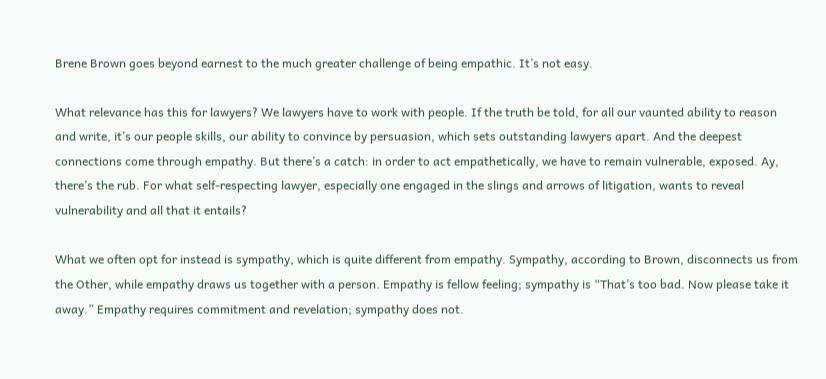Brene Brown goes beyond earnest to the much greater challenge of being empathic. It’s not easy.

What relevance has this for lawyers? We lawyers have to work with people. If the truth be told, for all our vaunted ability to reason and write, it’s our people skills, our ability to convince by persuasion, which sets outstanding lawyers apart. And the deepest connections come through empathy. But there’s a catch: in order to act empathetically, we have to remain vulnerable, exposed. Ay, there’s the rub. For what self-respecting lawyer, especially one engaged in the slings and arrows of litigation, wants to reveal vulnerability and all that it entails?

What we often opt for instead is sympathy, which is quite different from empathy. Sympathy, according to Brown, disconnects us from the Other, while empathy draws us together with a person. Empathy is fellow feeling; sympathy is “That’s too bad. Now please take it away.” Empathy requires commitment and revelation; sympathy does not.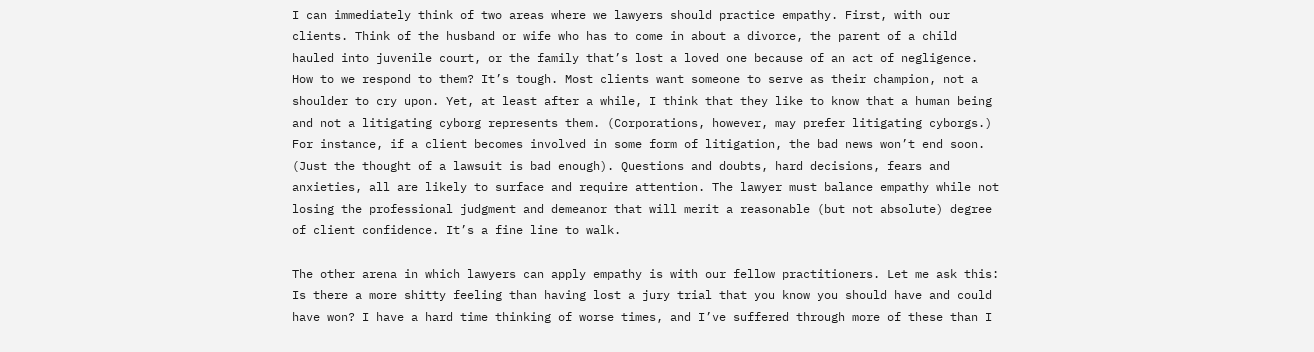I can immediately think of two areas where we lawyers should practice empathy. First, with our clients. Think of the husband or wife who has to come in about a divorce, the parent of a child hauled into juvenile court, or the family that’s lost a loved one because of an act of negligence. How to we respond to them? It’s tough. Most clients want someone to serve as their champion, not a shoulder to cry upon. Yet, at least after a while, I think that they like to know that a human being and not a litigating cyborg represents them. (Corporations, however, may prefer litigating cyborgs.) For instance, if a client becomes involved in some form of litigation, the bad news won’t end soon. (Just the thought of a lawsuit is bad enough). Questions and doubts, hard decisions, fears and anxieties, all are likely to surface and require attention. The lawyer must balance empathy while not losing the professional judgment and demeanor that will merit a reasonable (but not absolute) degree of client confidence. It’s a fine line to walk.

The other arena in which lawyers can apply empathy is with our fellow practitioners. Let me ask this: Is there a more shitty feeling than having lost a jury trial that you know you should have and could have won? I have a hard time thinking of worse times, and I’ve suffered through more of these than I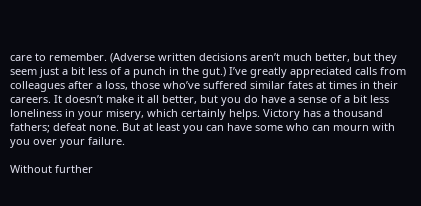care to remember. (Adverse written decisions aren’t much better, but they seem just a bit less of a punch in the gut.) I’ve greatly appreciated calls from colleagues after a loss, those who’ve suffered similar fates at times in their careers. It doesn’t make it all better, but you do have a sense of a bit less loneliness in your misery, which certainly helps. Victory has a thousand fathers; defeat none. But at least you can have some who can mourn with you over your failure.

Without further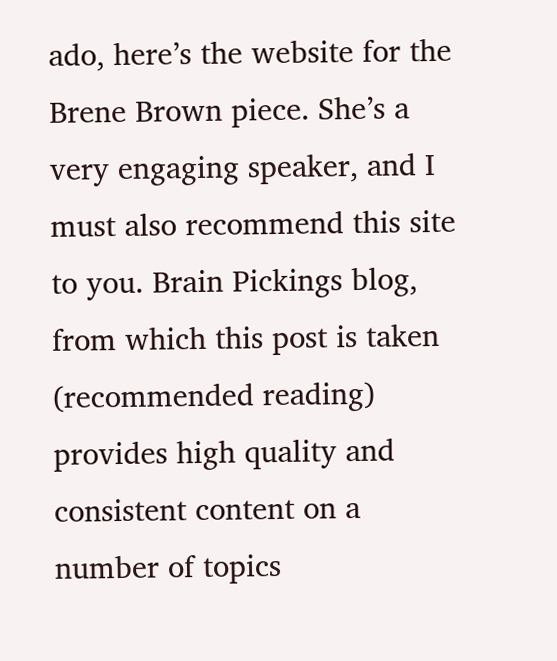ado, here’s the website for the Brene Brown piece. She’s a very engaging speaker, and I must also recommend this site to you. Brain Pickings blog, from which this post is taken (recommended reading)  provides high quality and consistent content on a number of topics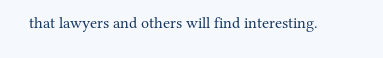that lawyers and others will find interesting.